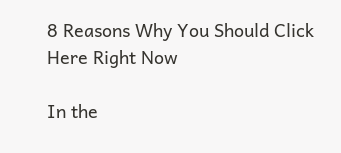8 Reasons Why You Should Click Here Right Now

In the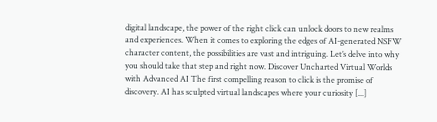digital landscape, the power of the right click can unlock doors to new realms and experiences. When it comes to exploring the edges of AI-generated NSFW character content, the possibilities are vast and intriguing. Let’s delve into why you should take that step and right now. Discover Uncharted Virtual Worlds with Advanced AI The first compelling reason to click is the promise of discovery. AI has sculpted virtual landscapes where your curiosity [...]